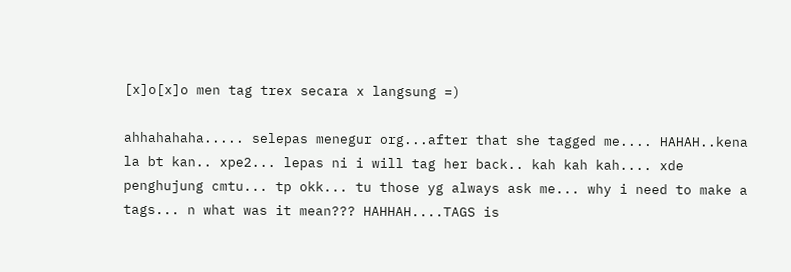[x]o[x]o men tag trex secara x langsung =)

ahhahahaha..... selepas menegur org...after that she tagged me.... HAHAH..kena la bt kan.. xpe2... lepas ni i will tag her back.. kah kah kah.... xde penghujung cmtu... tp okk... tu those yg always ask me... why i need to make a tags... n what was it mean??? HAHHAH....TAGS is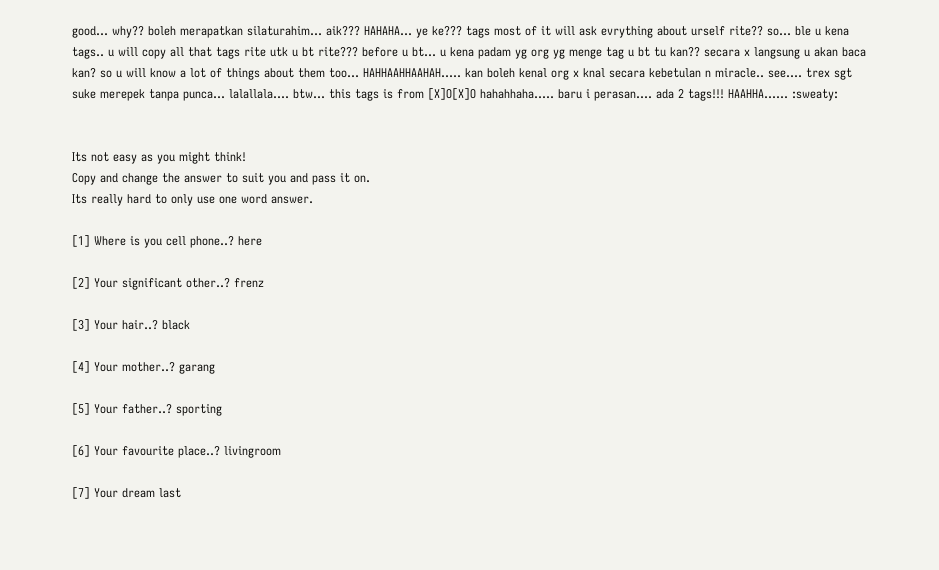good... why?? boleh merapatkan silaturahim... aik??? HAHAHA... ye ke??? tags most of it will ask evrything about urself rite?? so... ble u kena tags.. u will copy all that tags rite utk u bt rite??? before u bt... u kena padam yg org yg menge tag u bt tu kan?? secara x langsung u akan baca kan? so u will know a lot of things about them too... HAHHAAHHAAHAH..... kan boleh kenal org x knal secara kebetulan n miracle.. see.... trex sgt suke merepek tanpa punca... lalallala.... btw... this tags is from [X]O[X]O hahahhaha..... baru i perasan.... ada 2 tags!!! HAAHHA...... :sweaty:


Its not easy as you might think!
Copy and change the answer to suit you and pass it on.
Its really hard to only use one word answer.

[1] Where is you cell phone..? here

[2] Your significant other..? frenz

[3] Your hair..? black

[4] Your mother..? garang

[5] Your father..? sporting

[6] Your favourite place..? livingroom

[7] Your dream last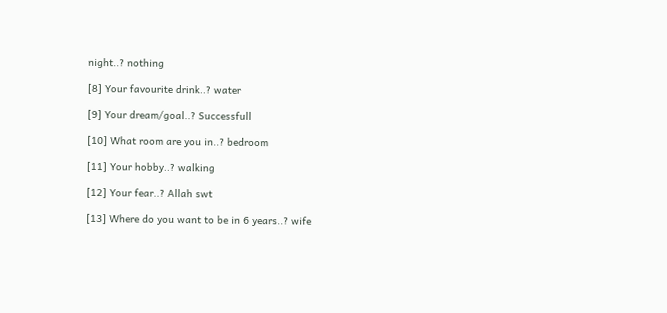night..? nothing

[8] Your favourite drink..? water

[9] Your dream/goal..? Successfull

[10] What room are you in..? bedroom

[11] Your hobby..? walking

[12] Your fear..? Allah swt

[13] Where do you want to be in 6 years..? wife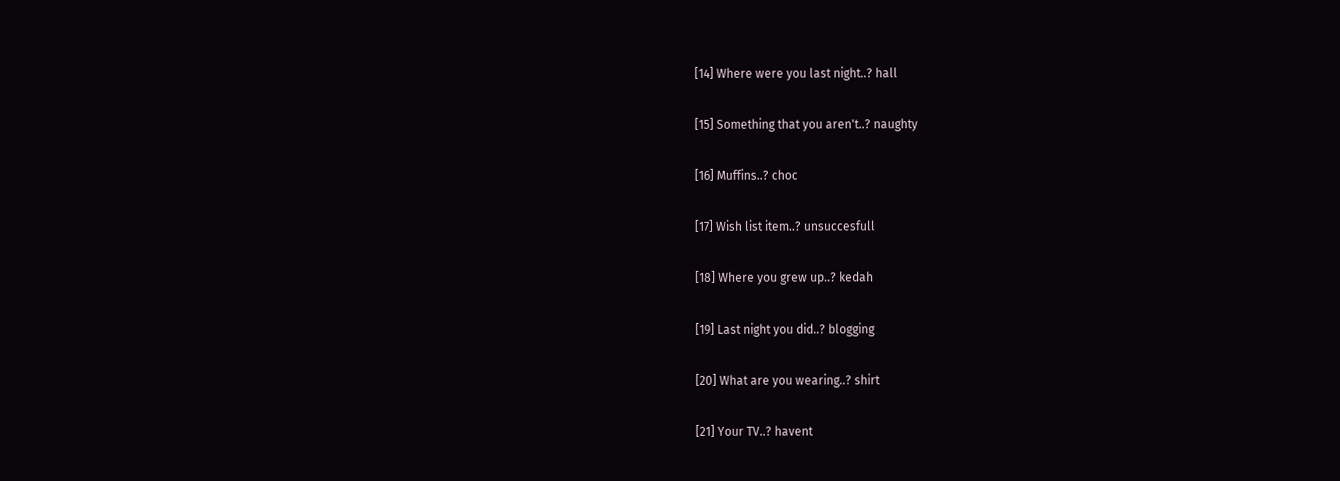[14] Where were you last night..? hall

[15] Something that you aren't..? naughty

[16] Muffins..? choc

[17] Wish list item..? unsuccesfull

[18] Where you grew up..? kedah

[19] Last night you did..? blogging

[20] What are you wearing..? shirt

[21] Your TV..? havent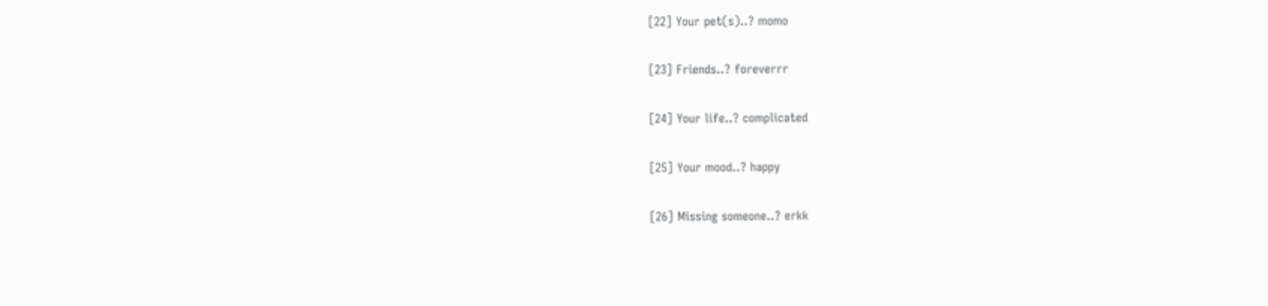[22] Your pet(s)..? momo

[23] Friends..? foreverrr

[24] Your life..? complicated

[25] Your mood..? happy

[26] Missing someone..? erkk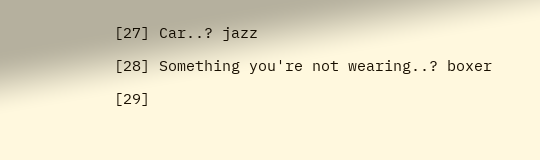[27] Car..? jazz

[28] Something you're not wearing..? boxer

[29]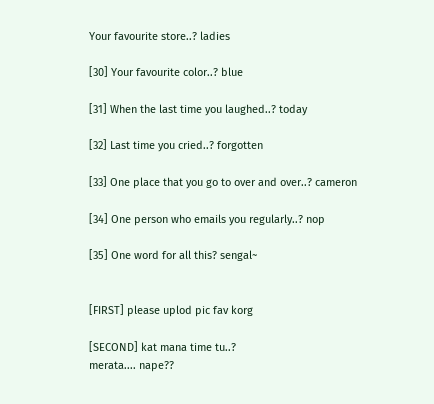Your favourite store..? ladies

[30] Your favourite color..? blue

[31] When the last time you laughed..? today

[32] Last time you cried..? forgotten

[33] One place that you go to over and over..? cameron

[34] One person who emails you regularly..? nop

[35] One word for all this? sengal~


[FIRST] please uplod pic fav korg

[SECOND] kat mana time tu..?
merata.... nape??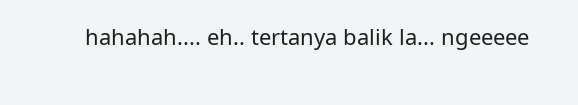hahahah.... eh.. tertanya balik la... ngeeeee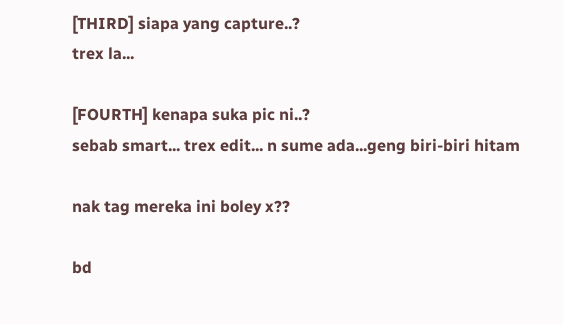[THIRD] siapa yang capture..?
trex la...

[FOURTH] kenapa suka pic ni..?
sebab smart... trex edit... n sume ada...geng biri-biri hitam

nak tag mereka ini boley x??

bd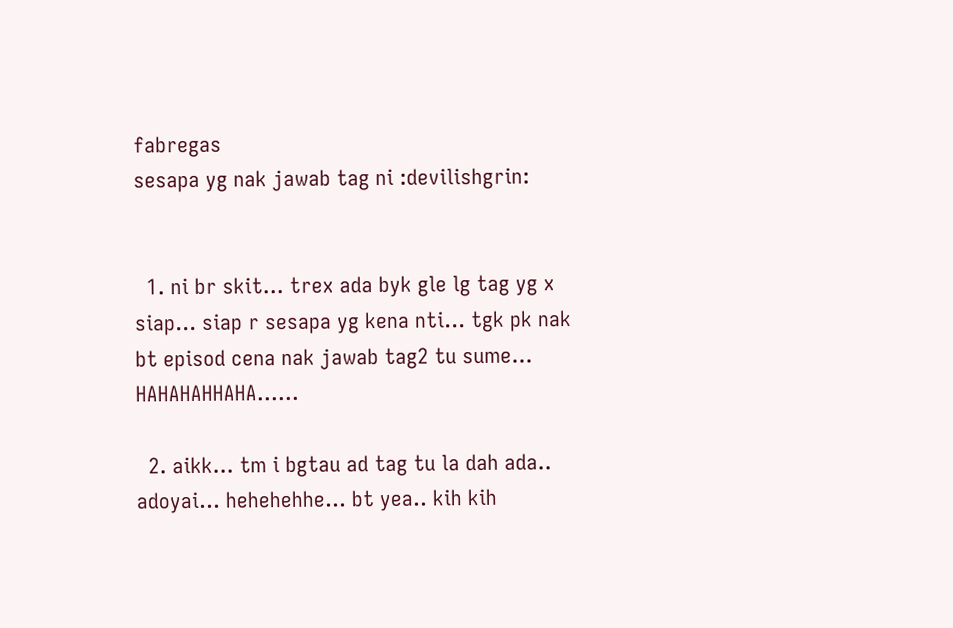fabregas
sesapa yg nak jawab tag ni :devilishgrin:


  1. ni br skit... trex ada byk gle lg tag yg x siap... siap r sesapa yg kena nti... tgk pk nak bt episod cena nak jawab tag2 tu sume... HAHAHAHHAHA......

  2. aikk... tm i bgtau ad tag tu la dah ada.. adoyai... hehehehhe... bt yea.. kih kih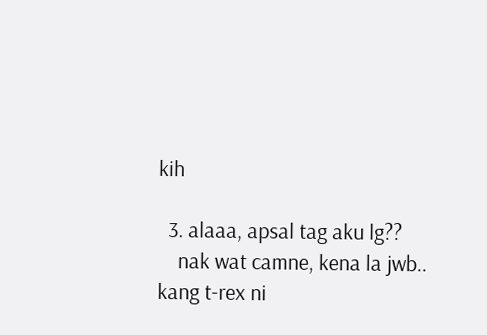kih

  3. alaaa, apsal tag aku lg??
    nak wat camne, kena la jwb.. kang t-rex ni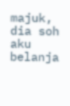majuk, dia soh aku belanja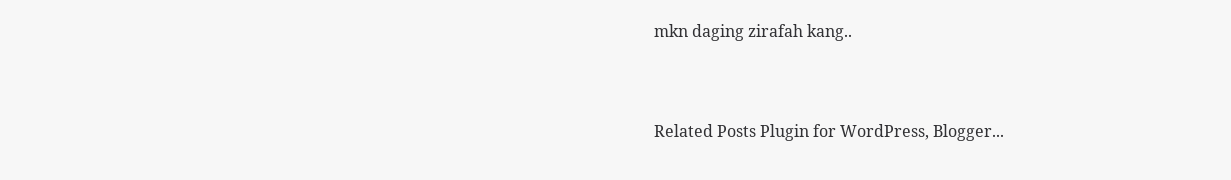mkn daging zirafah kang..


Related Posts Plugin for WordPress, Blogger...